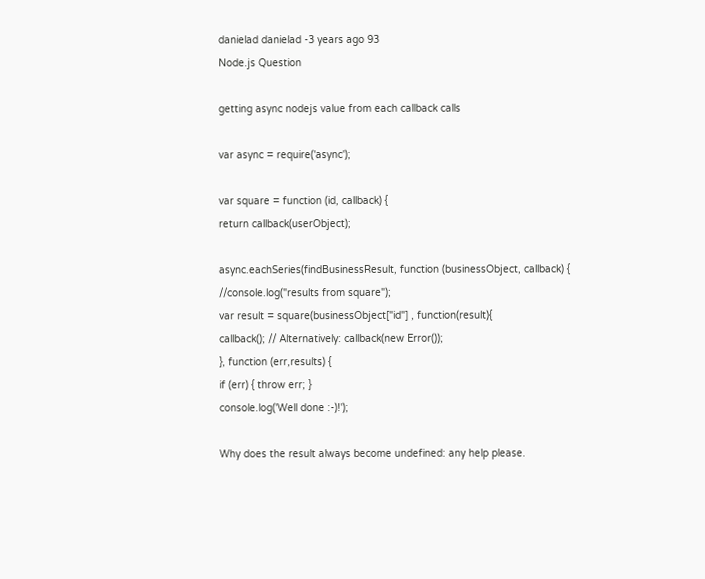danielad danielad -3 years ago 93
Node.js Question

getting async nodejs value from each callback calls

var async = require('async');

var square = function (id, callback) {
return callback(userObject);

async.eachSeries(findBusinessResult, function (businessObject, callback) {
//console.log("results from square");
var result = square(businessObject["id"] , function(result){
callback(); // Alternatively: callback(new Error());
}, function (err,results) {
if (err) { throw err; }
console.log('Well done :-)!');

Why does the result always become undefined: any help please.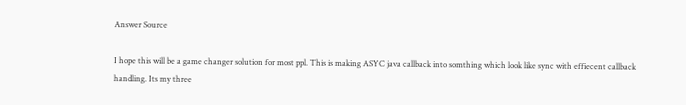Answer Source

I hope this will be a game changer solution for most ppl. This is making ASYC java callback into somthing which look like sync with effiecent callback handling. Its my three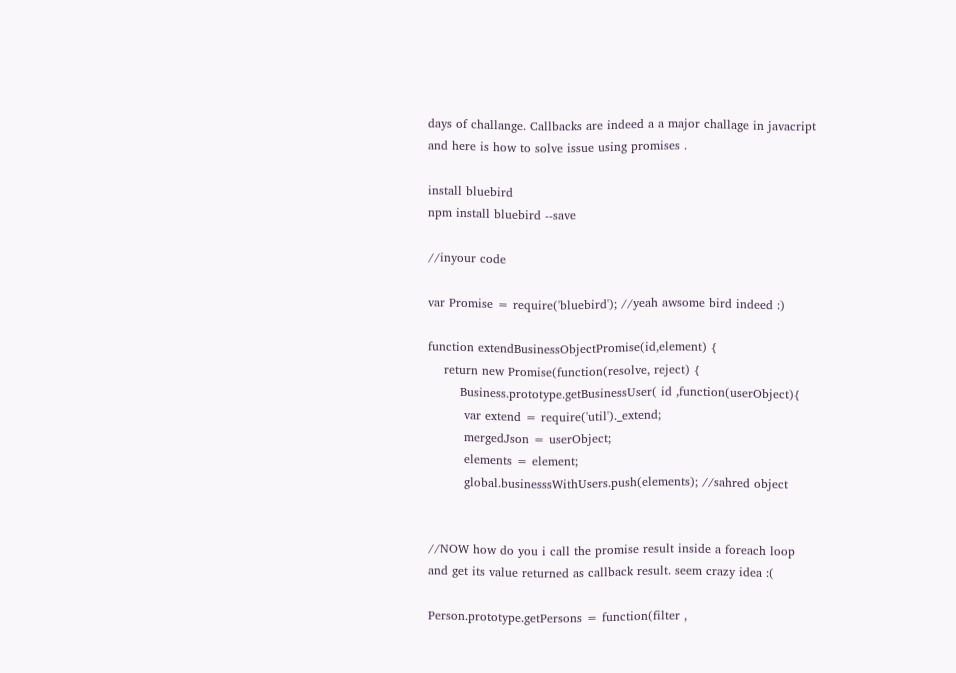days of challange. Callbacks are indeed a a major challage in javacript and here is how to solve issue using promises .

install bluebird
npm install bluebird --save

//inyour code

var Promise = require('bluebird'); //yeah awsome bird indeed :)

function extendBusinessObjectPromise(id,element) {
    return new Promise(function(resolve, reject) {
        Business.prototype.getBusinessUser( id ,function(userObject){
         var extend = require('util')._extend;
         mergedJson = userObject;
         elements = element;
         global.businesssWithUsers.push(elements); //sahred object


//NOW how do you i call the promise result inside a foreach loop and get its value returned as callback result. seem crazy idea :(

Person.prototype.getPersons = function(filter ,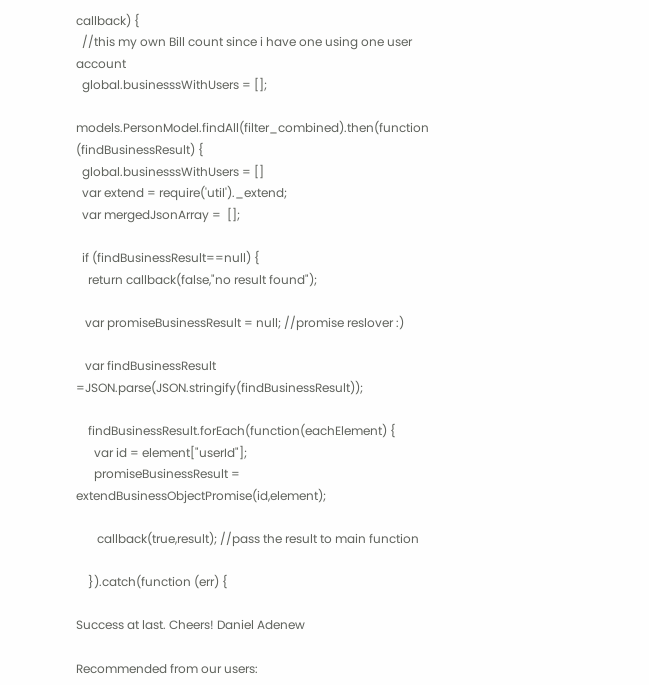callback) {
  //this my own Bill count since i have one using one user account
  global.businesssWithUsers = [];

models.PersonModel.findAll(filter_combined).then(function (findBusinessResult) {
  global.businesssWithUsers = []
  var extend = require('util')._extend;
  var mergedJsonArray =  [];

  if (findBusinessResult==null) {
    return callback(false,"no result found");

   var promiseBusinessResult = null; //promise reslover :)

   var findBusinessResult =JSON.parse(JSON.stringify(findBusinessResult));

    findBusinessResult.forEach(function(eachElement) {
      var id = element["userId"];
      promiseBusinessResult = extendBusinessObjectPromise(id,element);

       callback(true,result); //pass the result to main function

    }).catch(function (err) {

Success at last. Cheers! Daniel Adenew

Recommended from our users: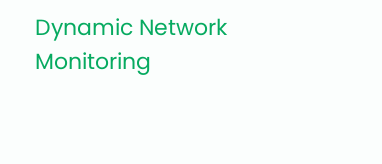Dynamic Network Monitoring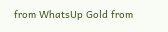from WhatsUp Gold from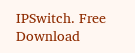IPSwitch. Free Download